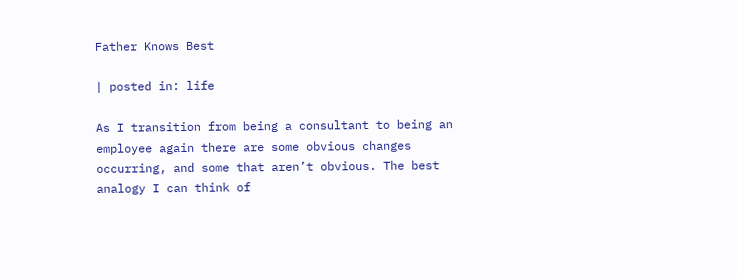Father Knows Best

| posted in: life

As I transition from being a consultant to being an employee again there are some obvious changes occurring, and some that aren’t obvious. The best analogy I can think of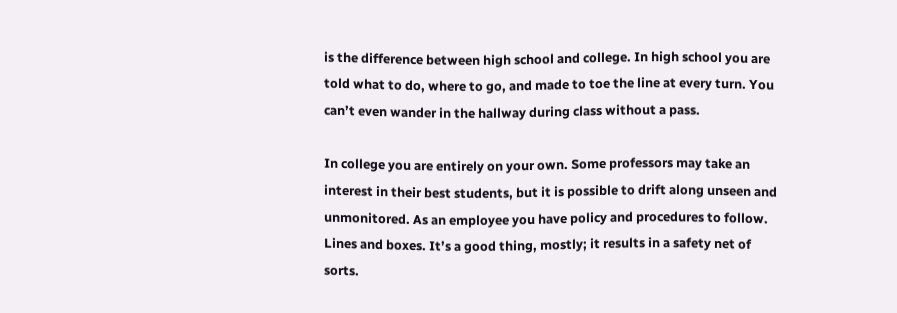is the difference between high school and college. In high school you are told what to do, where to go, and made to toe the line at every turn. You can’t even wander in the hallway during class without a pass.

In college you are entirely on your own. Some professors may take an interest in their best students, but it is possible to drift along unseen and unmonitored. As an employee you have policy and procedures to follow. Lines and boxes. It’s a good thing, mostly; it results in a safety net of sorts.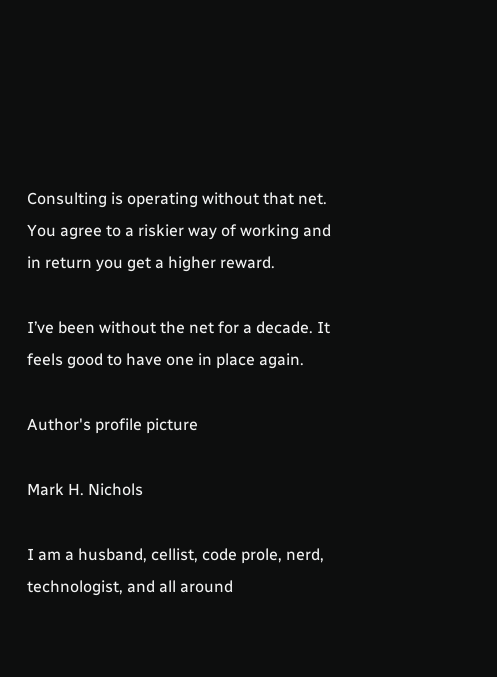Consulting is operating without that net. You agree to a riskier way of working and in return you get a higher reward.

I’ve been without the net for a decade. It feels good to have one in place again.

Author's profile picture

Mark H. Nichols

I am a husband, cellist, code prole, nerd, technologist, and all around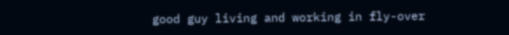good guy living and working in fly-over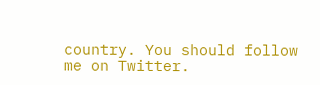country. You should follow me on Twitter.